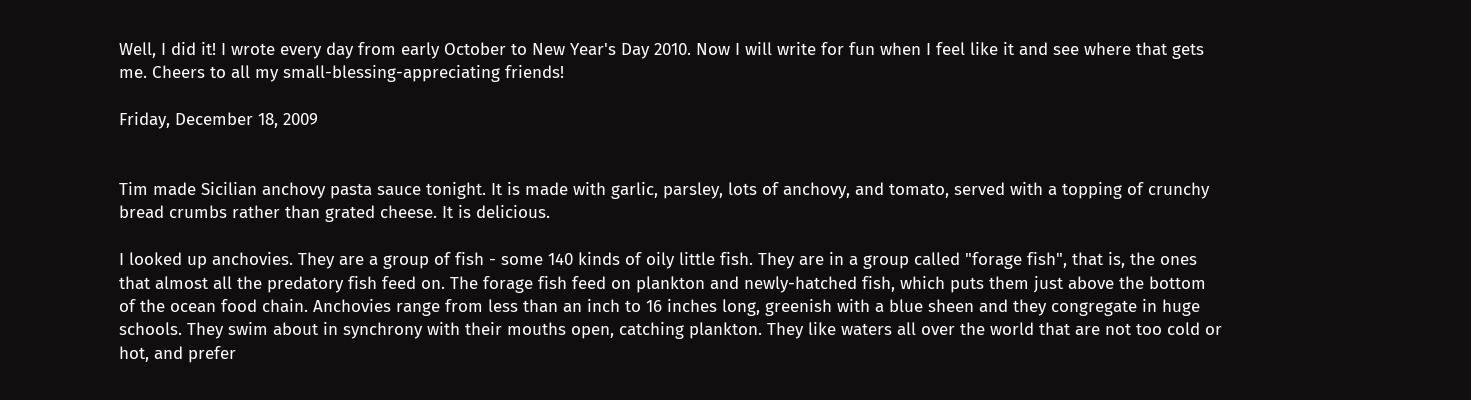Well, I did it! I wrote every day from early October to New Year's Day 2010. Now I will write for fun when I feel like it and see where that gets me. Cheers to all my small-blessing-appreciating friends!

Friday, December 18, 2009


Tim made Sicilian anchovy pasta sauce tonight. It is made with garlic, parsley, lots of anchovy, and tomato, served with a topping of crunchy bread crumbs rather than grated cheese. It is delicious.

I looked up anchovies. They are a group of fish - some 140 kinds of oily little fish. They are in a group called "forage fish", that is, the ones that almost all the predatory fish feed on. The forage fish feed on plankton and newly-hatched fish, which puts them just above the bottom of the ocean food chain. Anchovies range from less than an inch to 16 inches long, greenish with a blue sheen and they congregate in huge schools. They swim about in synchrony with their mouths open, catching plankton. They like waters all over the world that are not too cold or hot, and prefer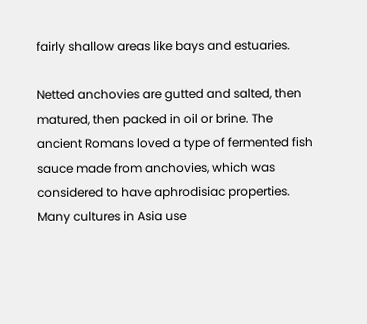fairly shallow areas like bays and estuaries.

Netted anchovies are gutted and salted, then matured, then packed in oil or brine. The ancient Romans loved a type of fermented fish sauce made from anchovies, which was considered to have aphrodisiac properties. Many cultures in Asia use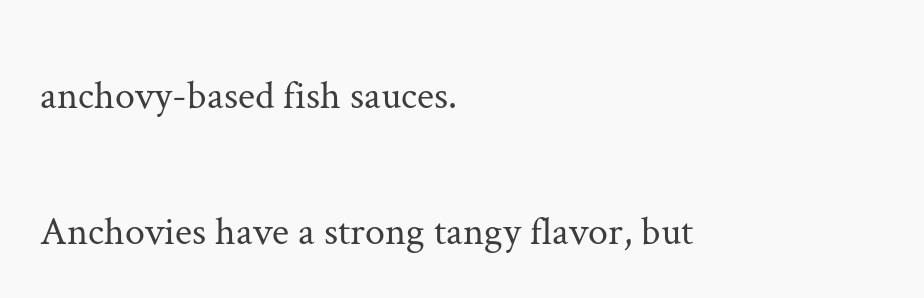anchovy-based fish sauces.

Anchovies have a strong tangy flavor, but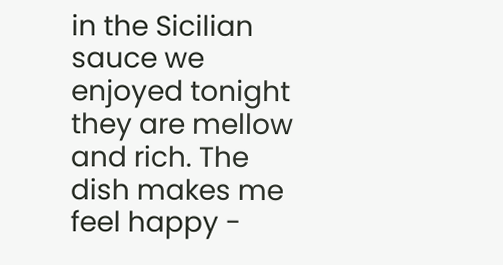in the Sicilian sauce we enjoyed tonight they are mellow and rich. The dish makes me feel happy -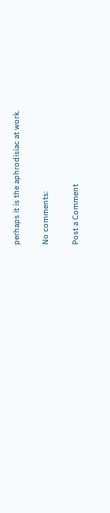perhaps it is the aphrodisiac at work.

No comments:

Post a Comment